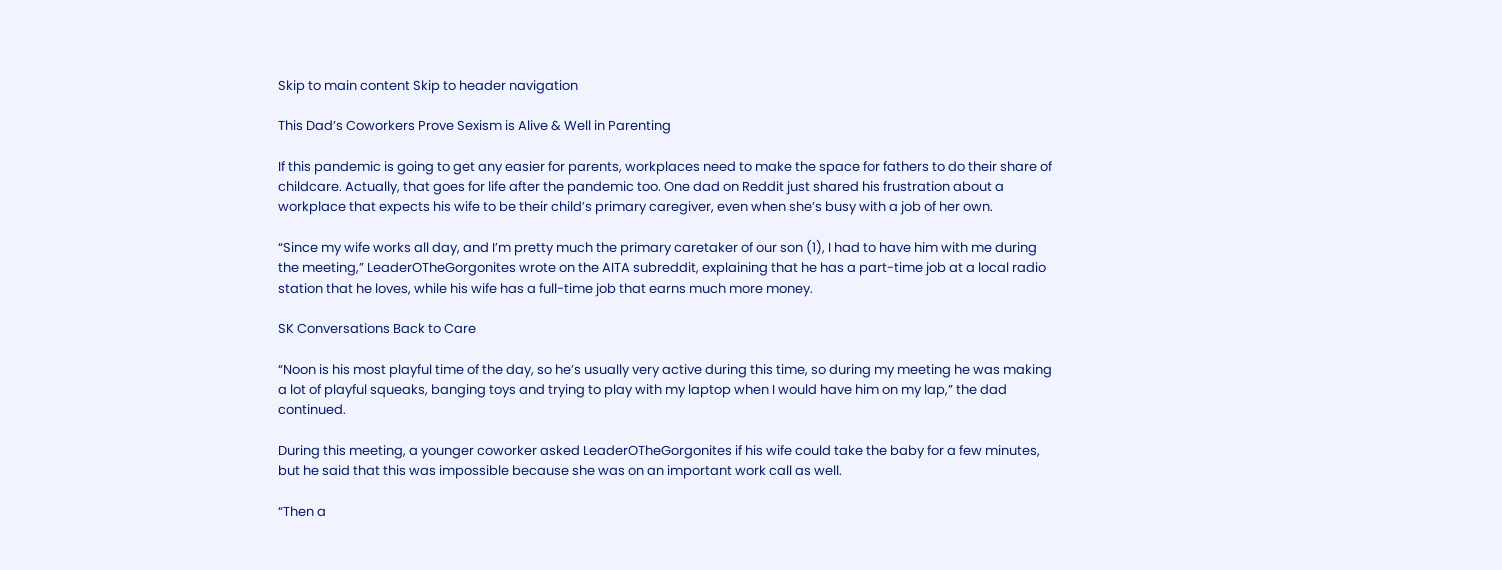Skip to main content Skip to header navigation

This Dad’s Coworkers Prove Sexism is Alive & Well in Parenting

If this pandemic is going to get any easier for parents, workplaces need to make the space for fathers to do their share of childcare. Actually, that goes for life after the pandemic too. One dad on Reddit just shared his frustration about a workplace that expects his wife to be their child’s primary caregiver, even when she’s busy with a job of her own.

“Since my wife works all day, and I’m pretty much the primary caretaker of our son (1), I had to have him with me during the meeting,” LeaderOTheGorgonites wrote on the AITA subreddit, explaining that he has a part-time job at a local radio station that he loves, while his wife has a full-time job that earns much more money.

SK Conversations Back to Care

“Noon is his most playful time of the day, so he’s usually very active during this time, so during my meeting he was making a lot of playful squeaks, banging toys and trying to play with my laptop when I would have him on my lap,” the dad continued.

During this meeting, a younger coworker asked LeaderOTheGorgonites if his wife could take the baby for a few minutes, but he said that this was impossible because she was on an important work call as well.

“Then a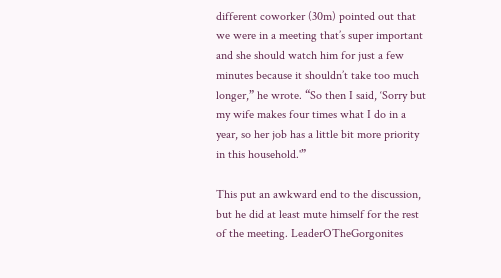different coworker (30m) pointed out that we were in a meeting that’s super important and she should watch him for just a few minutes because it shouldn’t take too much longer,” he wrote. “So then I said, ‘Sorry but my wife makes four times what I do in a year, so her job has a little bit more priority in this household.'”

This put an awkward end to the discussion, but he did at least mute himself for the rest of the meeting. LeaderOTheGorgonites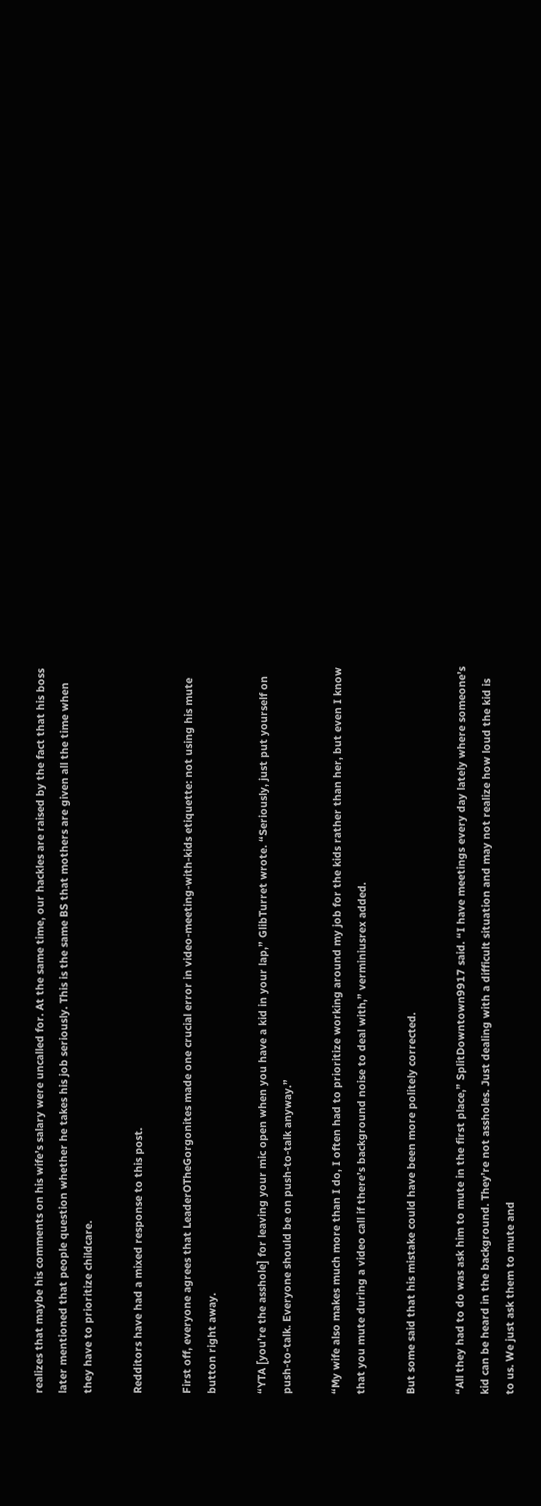realizes that maybe his comments on his wife’s salary were uncalled for. At the same time, our hackles are raised by the fact that his boss later mentioned that people question whether he takes his job seriously. This is the same BS that mothers are given all the time when they have to prioritize childcare.

Redditors have had a mixed response to this post.

First off, everyone agrees that LeaderOTheGorgonites made one crucial error in video-meeting-with-kids etiquette: not using his mute button right away.

“YTA [you’re the asshole] for leaving your mic open when you have a kid in your lap,” GlibTurret wrote. “Seriously, just put yourself on push-to-talk. Everyone should be on push-to-talk anyway.”

“My wife also makes much more than I do, I often had to prioritize working around my job for the kids rather than her, but even I know that you mute during a video call if there’s background noise to deal with,” verminiusrex added.

But some said that his mistake could have been more politely corrected.

“All they had to do was ask him to mute in the first place,” SplitDowntown9917 said. “I have meetings every day lately where someone’s kid can be heard in the background. They’re not assholes. Just dealing with a difficult situation and may not realize how loud the kid is to us. We just ask them to mute and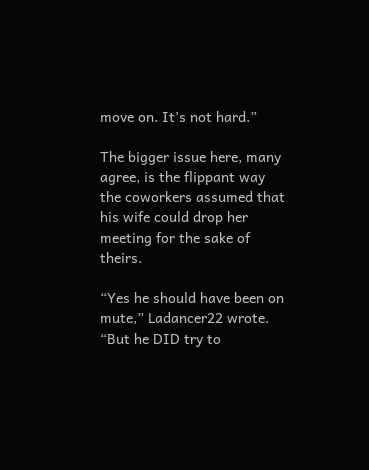move on. It’s not hard.”

The bigger issue here, many agree, is the flippant way the coworkers assumed that his wife could drop her meeting for the sake of theirs.

“Yes he should have been on mute,” Ladancer22 wrote. “But he DID try to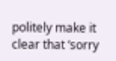politely make it clear that ‘sorry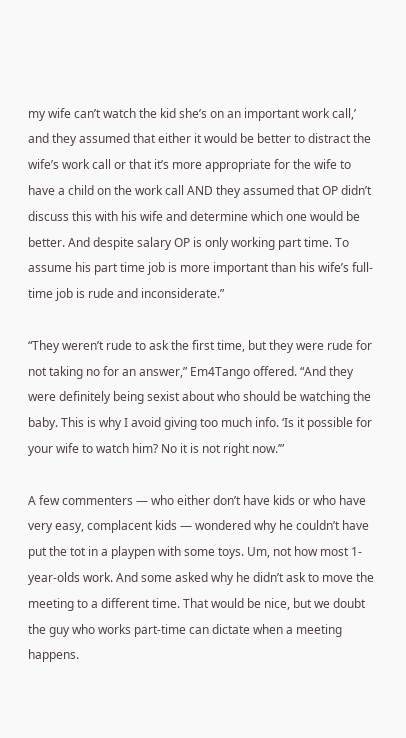my wife can’t watch the kid she’s on an important work call,’ and they assumed that either it would be better to distract the wife’s work call or that it’s more appropriate for the wife to have a child on the work call AND they assumed that OP didn’t discuss this with his wife and determine which one would be better. And despite salary OP is only working part time. To assume his part time job is more important than his wife’s full-time job is rude and inconsiderate.”

“They weren’t rude to ask the first time, but they were rude for not taking no for an answer,” Em4Tango offered. “And they were definitely being sexist about who should be watching the baby. This is why I avoid giving too much info. ‘Is it possible for your wife to watch him? No it is not right now.’”

A few commenters — who either don’t have kids or who have very easy, complacent kids — wondered why he couldn’t have put the tot in a playpen with some toys. Um, not how most 1-year-olds work. And some asked why he didn’t ask to move the meeting to a different time. That would be nice, but we doubt the guy who works part-time can dictate when a meeting happens.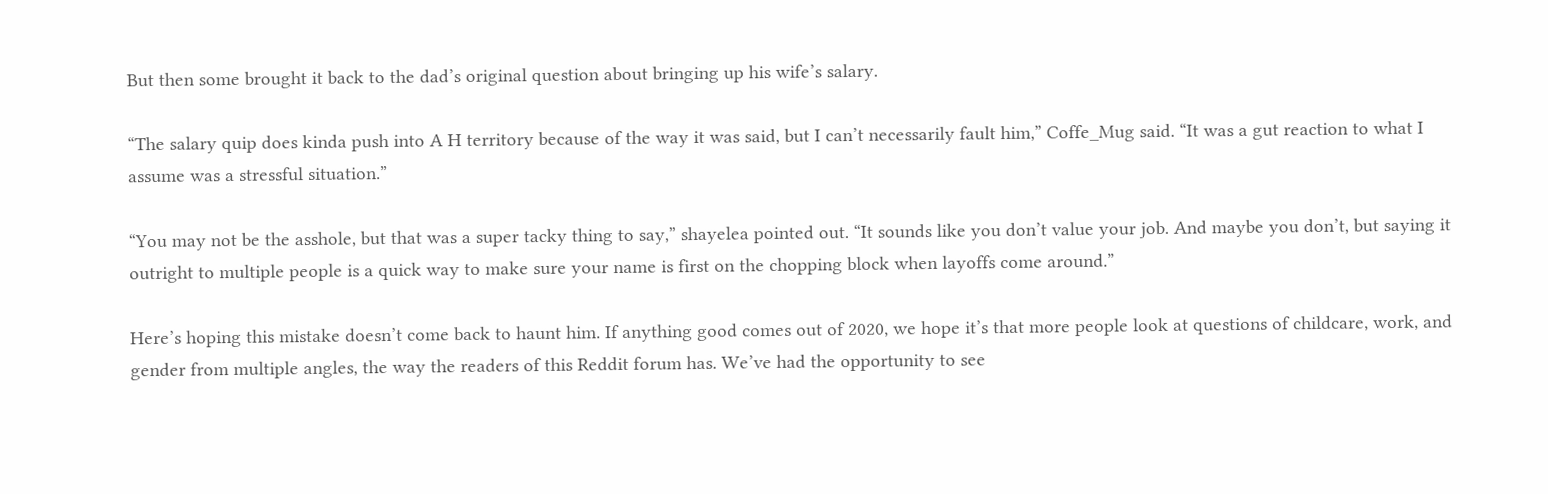But then some brought it back to the dad’s original question about bringing up his wife’s salary.

“The salary quip does kinda push into A H territory because of the way it was said, but I can’t necessarily fault him,” Coffe_Mug said. “It was a gut reaction to what I assume was a stressful situation.”

“You may not be the asshole, but that was a super tacky thing to say,” shayelea pointed out. “It sounds like you don’t value your job. And maybe you don’t, but saying it outright to multiple people is a quick way to make sure your name is first on the chopping block when layoffs come around.”

Here’s hoping this mistake doesn’t come back to haunt him. If anything good comes out of 2020, we hope it’s that more people look at questions of childcare, work, and gender from multiple angles, the way the readers of this Reddit forum has. We’ve had the opportunity to see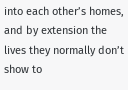into each other’s homes, and by extension the lives they normally don’t show to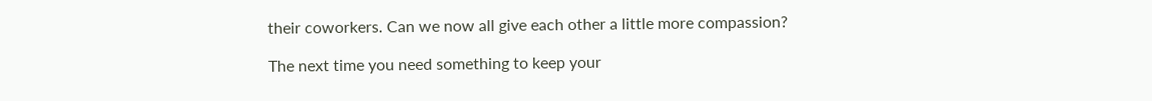their coworkers. Can we now all give each other a little more compassion?

The next time you need something to keep your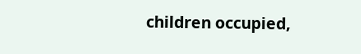children occupied,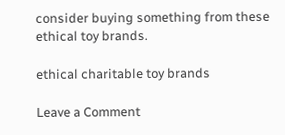consider buying something from these ethical toy brands.

ethical charitable toy brands

Leave a Comment